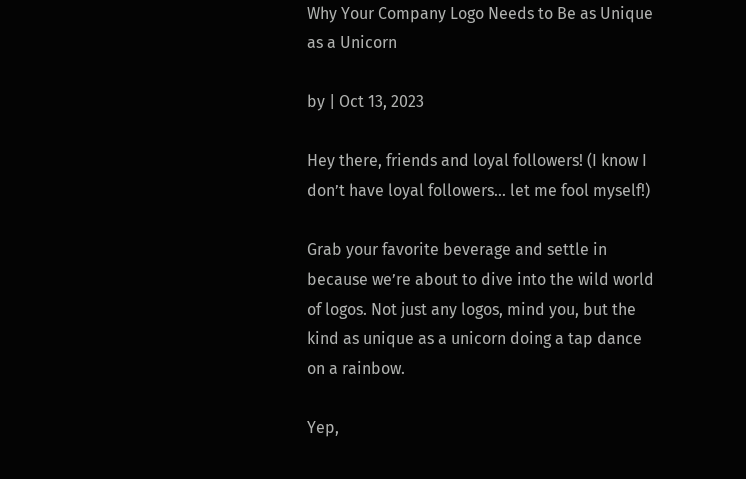Why Your Company Logo Needs to Be as Unique as a Unicorn

by | Oct 13, 2023

Hey there, friends and loyal followers! (I know I don’t have loyal followers… let me fool myself!)

Grab your favorite beverage and settle in because we’re about to dive into the wild world of logos. Not just any logos, mind you, but the kind as unique as a unicorn doing a tap dance on a rainbow.

Yep,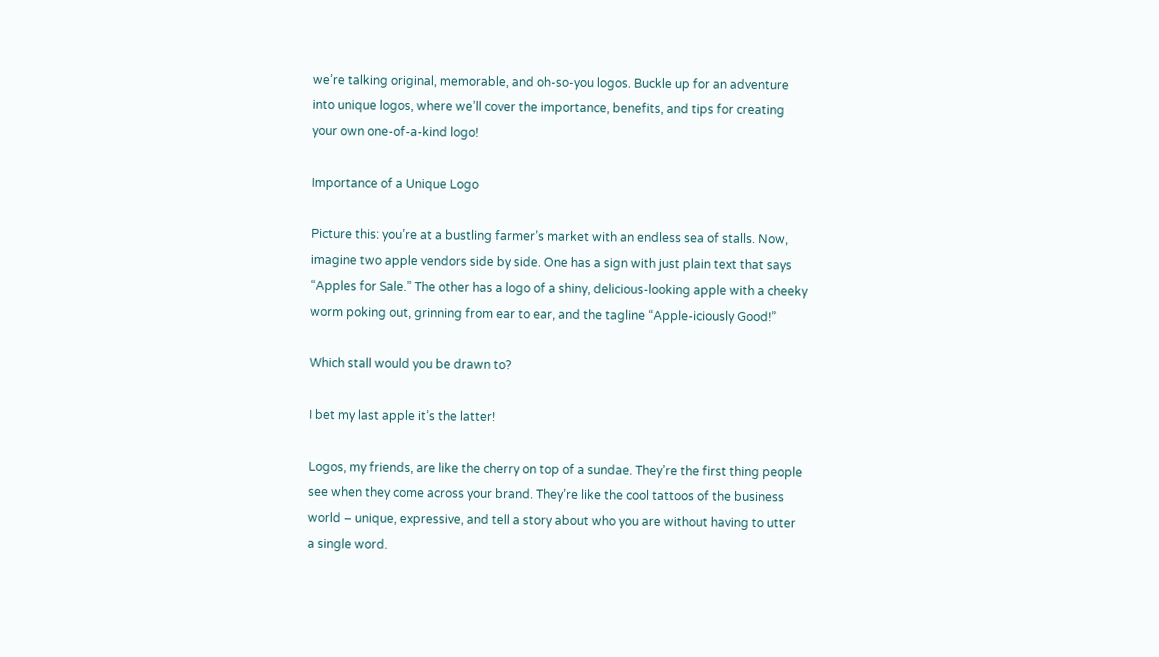we’re talking original, memorable, and oh-so-you logos. Buckle up for an adventure into unique logos, where we’ll cover the importance, benefits, and tips for creating your own one-of-a-kind logo!

Importance of a Unique Logo

Picture this: you’re at a bustling farmer’s market with an endless sea of stalls. Now, imagine two apple vendors side by side. One has a sign with just plain text that says “Apples for Sale.” The other has a logo of a shiny, delicious-looking apple with a cheeky worm poking out, grinning from ear to ear, and the tagline “Apple-iciously Good!”

Which stall would you be drawn to?

I bet my last apple it’s the latter!

Logos, my friends, are like the cherry on top of a sundae. They’re the first thing people see when they come across your brand. They’re like the cool tattoos of the business world – unique, expressive, and tell a story about who you are without having to utter a single word.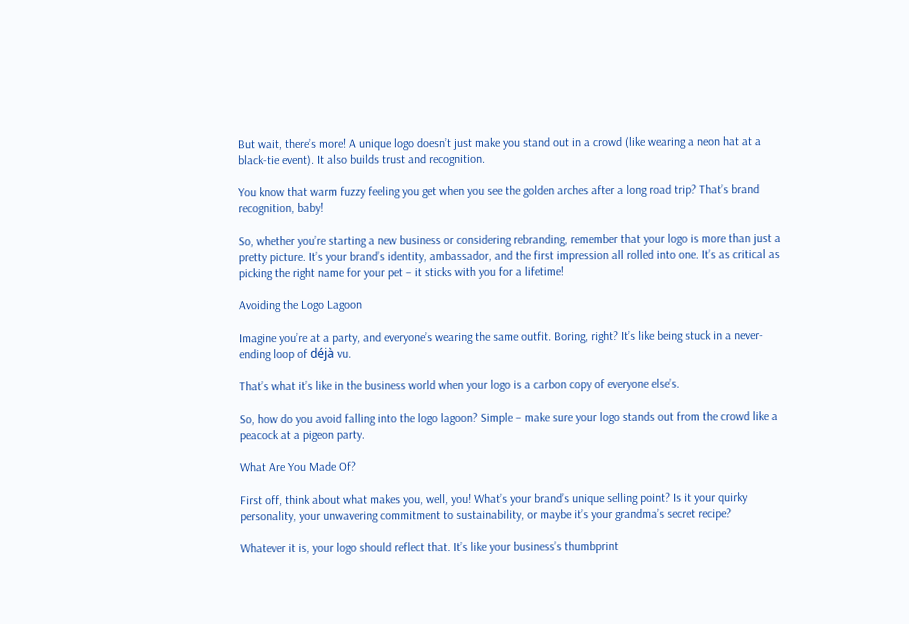But wait, there’s more! A unique logo doesn’t just make you stand out in a crowd (like wearing a neon hat at a black-tie event). It also builds trust and recognition.

You know that warm fuzzy feeling you get when you see the golden arches after a long road trip? That’s brand recognition, baby!

So, whether you’re starting a new business or considering rebranding, remember that your logo is more than just a pretty picture. It’s your brand’s identity, ambassador, and the first impression all rolled into one. It’s as critical as picking the right name for your pet – it sticks with you for a lifetime!

Avoiding the Logo Lagoon

Imagine you’re at a party, and everyone’s wearing the same outfit. Boring, right? It’s like being stuck in a never-ending loop of déjà vu.

That’s what it’s like in the business world when your logo is a carbon copy of everyone else’s.

So, how do you avoid falling into the logo lagoon? Simple – make sure your logo stands out from the crowd like a peacock at a pigeon party.

What Are You Made Of?

First off, think about what makes you, well, you! What’s your brand’s unique selling point? Is it your quirky personality, your unwavering commitment to sustainability, or maybe it’s your grandma’s secret recipe?

Whatever it is, your logo should reflect that. It’s like your business’s thumbprint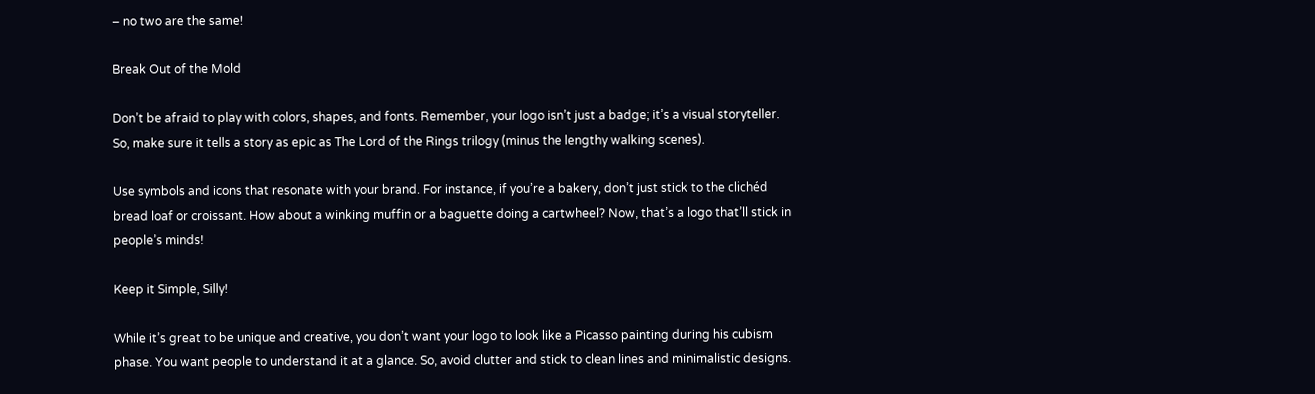– no two are the same!

Break Out of the Mold

Don’t be afraid to play with colors, shapes, and fonts. Remember, your logo isn’t just a badge; it’s a visual storyteller. So, make sure it tells a story as epic as The Lord of the Rings trilogy (minus the lengthy walking scenes).

Use symbols and icons that resonate with your brand. For instance, if you’re a bakery, don’t just stick to the clichéd bread loaf or croissant. How about a winking muffin or a baguette doing a cartwheel? Now, that’s a logo that’ll stick in people’s minds!

Keep it Simple, Silly!

While it’s great to be unique and creative, you don’t want your logo to look like a Picasso painting during his cubism phase. You want people to understand it at a glance. So, avoid clutter and stick to clean lines and minimalistic designs.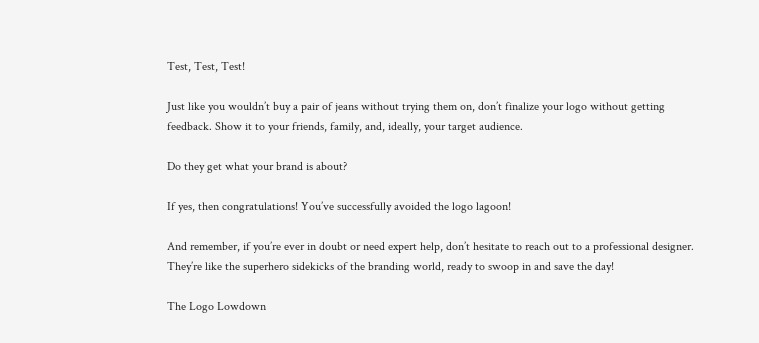Test, Test, Test!

Just like you wouldn’t buy a pair of jeans without trying them on, don’t finalize your logo without getting feedback. Show it to your friends, family, and, ideally, your target audience.

Do they get what your brand is about?

If yes, then congratulations! You’ve successfully avoided the logo lagoon!

And remember, if you’re ever in doubt or need expert help, don’t hesitate to reach out to a professional designer. They’re like the superhero sidekicks of the branding world, ready to swoop in and save the day!

The Logo Lowdown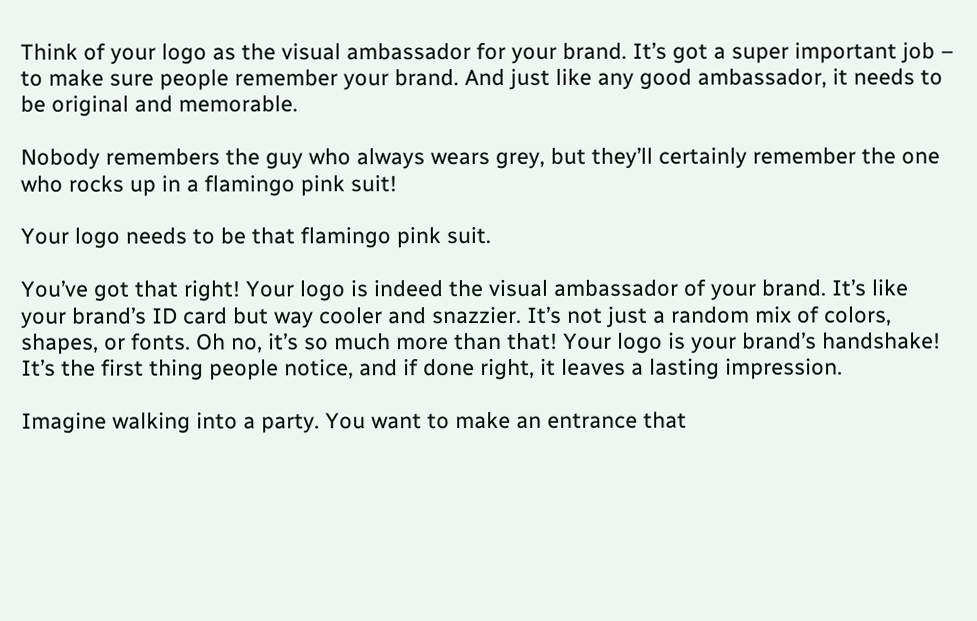Think of your logo as the visual ambassador for your brand. It’s got a super important job – to make sure people remember your brand. And just like any good ambassador, it needs to be original and memorable.

Nobody remembers the guy who always wears grey, but they’ll certainly remember the one who rocks up in a flamingo pink suit!

Your logo needs to be that flamingo pink suit.

You’ve got that right! Your logo is indeed the visual ambassador of your brand. It’s like your brand’s ID card but way cooler and snazzier. It’s not just a random mix of colors, shapes, or fonts. Oh no, it’s so much more than that! Your logo is your brand’s handshake! It’s the first thing people notice, and if done right, it leaves a lasting impression.

Imagine walking into a party. You want to make an entrance that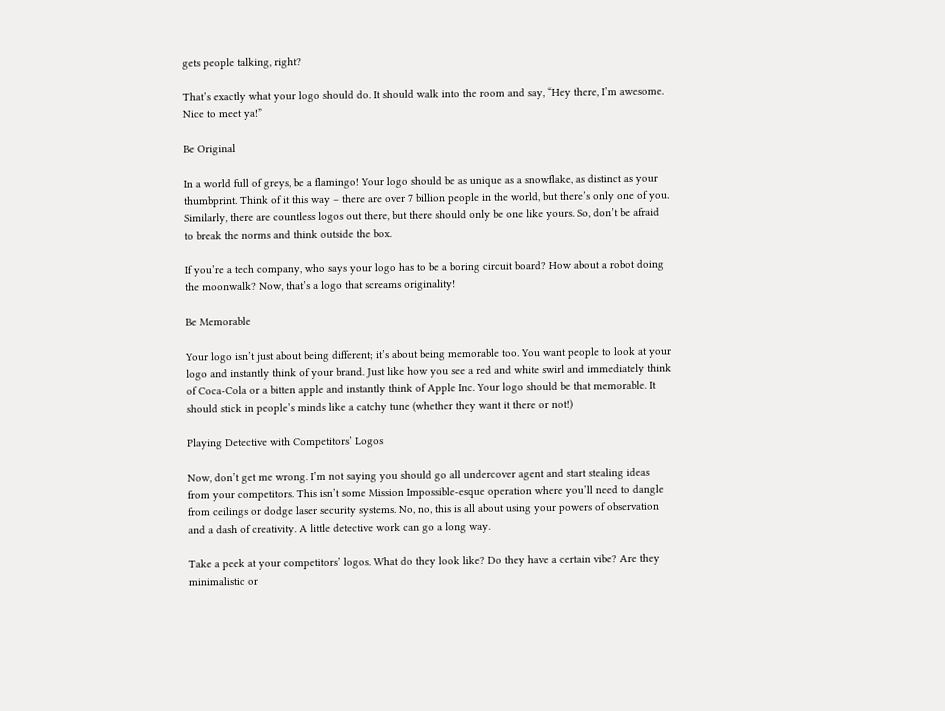gets people talking, right?

That’s exactly what your logo should do. It should walk into the room and say, “Hey there, I’m awesome. Nice to meet ya!”

Be Original

In a world full of greys, be a flamingo! Your logo should be as unique as a snowflake, as distinct as your thumbprint. Think of it this way – there are over 7 billion people in the world, but there’s only one of you. Similarly, there are countless logos out there, but there should only be one like yours. So, don’t be afraid to break the norms and think outside the box.

If you’re a tech company, who says your logo has to be a boring circuit board? How about a robot doing the moonwalk? Now, that’s a logo that screams originality!

Be Memorable

Your logo isn’t just about being different; it’s about being memorable too. You want people to look at your logo and instantly think of your brand. Just like how you see a red and white swirl and immediately think of Coca-Cola or a bitten apple and instantly think of Apple Inc. Your logo should be that memorable. It should stick in people’s minds like a catchy tune (whether they want it there or not!)

Playing Detective with Competitors’ Logos

Now, don’t get me wrong. I’m not saying you should go all undercover agent and start stealing ideas from your competitors. This isn’t some Mission Impossible-esque operation where you’ll need to dangle from ceilings or dodge laser security systems. No, no, this is all about using your powers of observation and a dash of creativity. A little detective work can go a long way.

Take a peek at your competitors’ logos. What do they look like? Do they have a certain vibe? Are they minimalistic or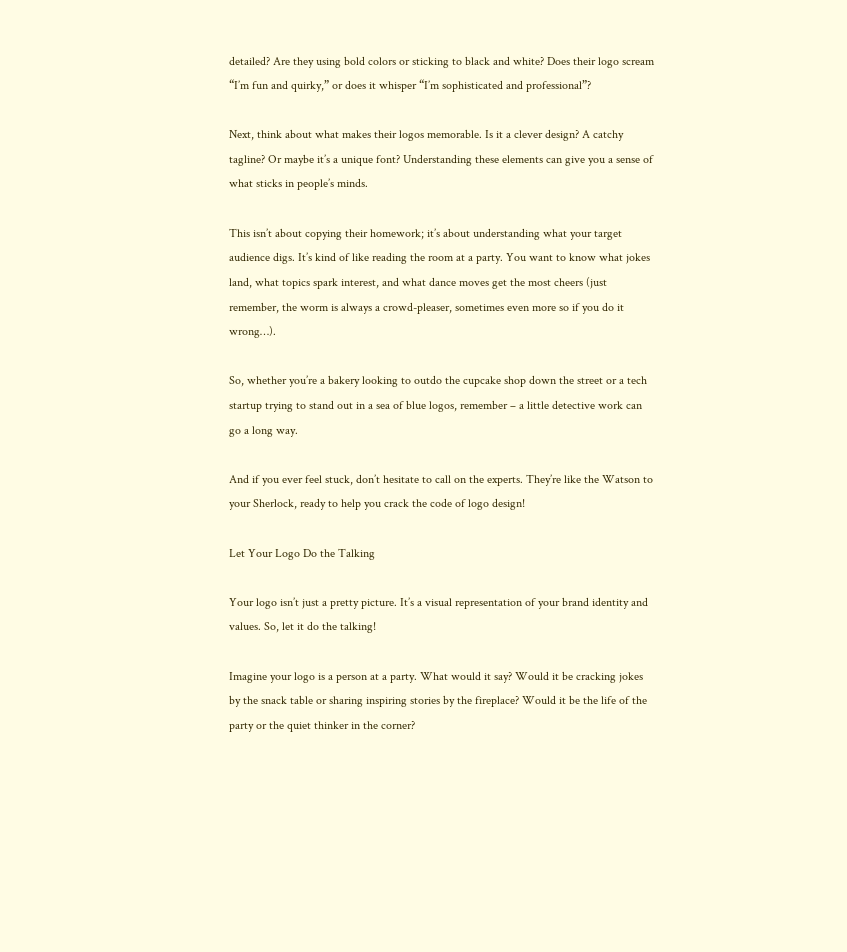detailed? Are they using bold colors or sticking to black and white? Does their logo scream “I’m fun and quirky,” or does it whisper “I’m sophisticated and professional”?

Next, think about what makes their logos memorable. Is it a clever design? A catchy tagline? Or maybe it’s a unique font? Understanding these elements can give you a sense of what sticks in people’s minds.

This isn’t about copying their homework; it’s about understanding what your target audience digs. It’s kind of like reading the room at a party. You want to know what jokes land, what topics spark interest, and what dance moves get the most cheers (just remember, the worm is always a crowd-pleaser, sometimes even more so if you do it wrong…).

So, whether you’re a bakery looking to outdo the cupcake shop down the street or a tech startup trying to stand out in a sea of blue logos, remember – a little detective work can go a long way.

And if you ever feel stuck, don’t hesitate to call on the experts. They’re like the Watson to your Sherlock, ready to help you crack the code of logo design!

Let Your Logo Do the Talking

Your logo isn’t just a pretty picture. It’s a visual representation of your brand identity and values. So, let it do the talking!

Imagine your logo is a person at a party. What would it say? Would it be cracking jokes by the snack table or sharing inspiring stories by the fireplace? Would it be the life of the party or the quiet thinker in the corner?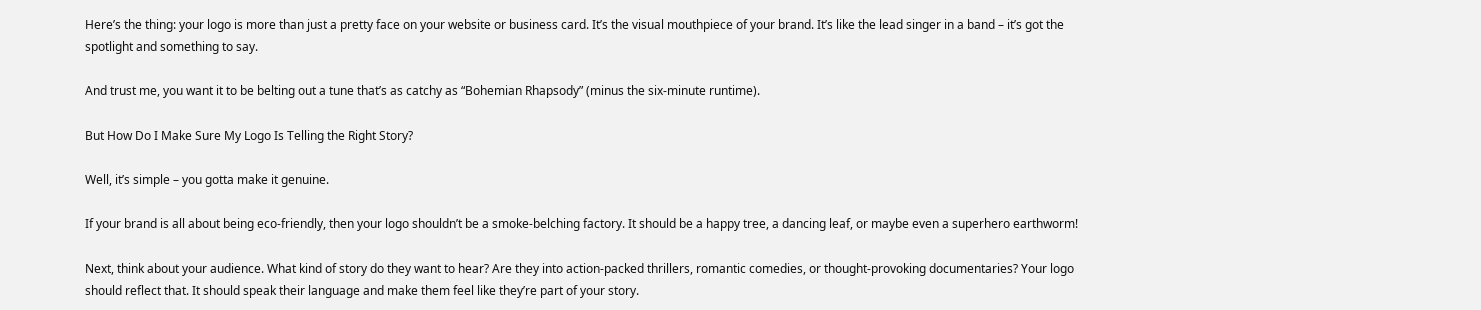Here’s the thing: your logo is more than just a pretty face on your website or business card. It’s the visual mouthpiece of your brand. It’s like the lead singer in a band – it’s got the spotlight and something to say.

And trust me, you want it to be belting out a tune that’s as catchy as “Bohemian Rhapsody” (minus the six-minute runtime).

But How Do I Make Sure My Logo Is Telling the Right Story?

Well, it’s simple – you gotta make it genuine.

If your brand is all about being eco-friendly, then your logo shouldn’t be a smoke-belching factory. It should be a happy tree, a dancing leaf, or maybe even a superhero earthworm!

Next, think about your audience. What kind of story do they want to hear? Are they into action-packed thrillers, romantic comedies, or thought-provoking documentaries? Your logo should reflect that. It should speak their language and make them feel like they’re part of your story.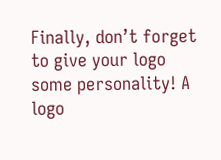Finally, don’t forget to give your logo some personality! A logo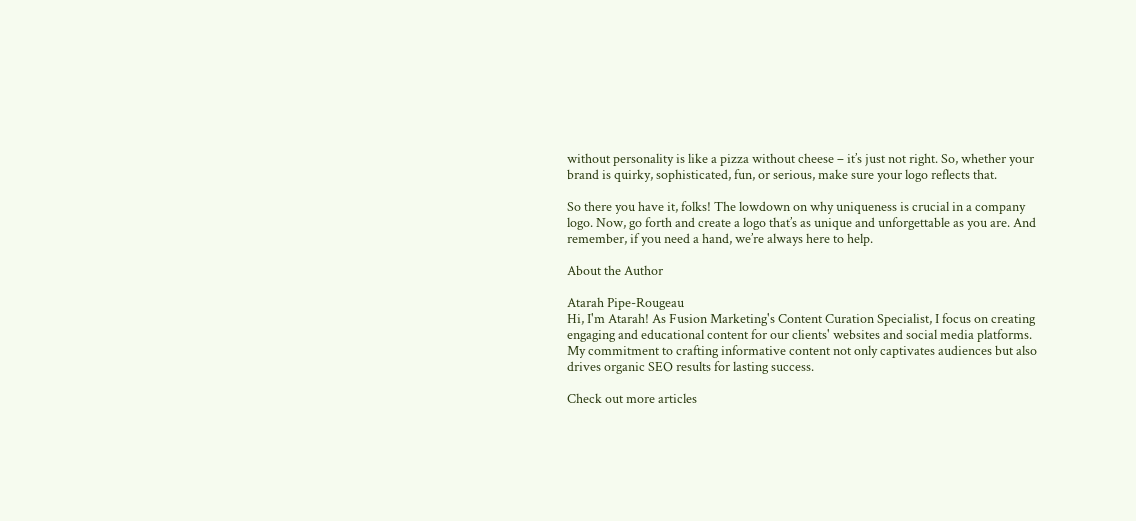without personality is like a pizza without cheese – it’s just not right. So, whether your brand is quirky, sophisticated, fun, or serious, make sure your logo reflects that.

So there you have it, folks! The lowdown on why uniqueness is crucial in a company logo. Now, go forth and create a logo that’s as unique and unforgettable as you are. And remember, if you need a hand, we’re always here to help.

About the Author

Atarah Pipe-Rougeau
Hi, I'm Atarah! As Fusion Marketing's Content Curation Specialist, I focus on creating engaging and educational content for our clients' websites and social media platforms. My commitment to crafting informative content not only captivates audiences but also drives organic SEO results for lasting success.

Check out more articles